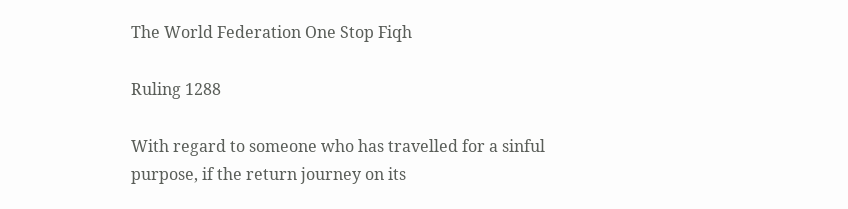The World Federation One Stop Fiqh

Ruling 1288

With regard to someone who has travelled for a sinful purpose, if the return journey on its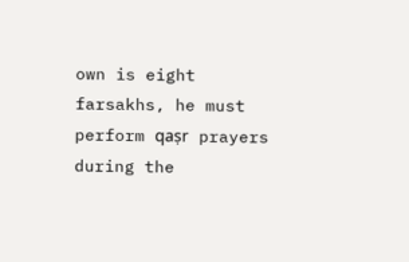own is eight farsakhs, he must perform qaṣr prayers during the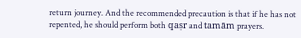return journey. And the recommended precaution is that if he has not repented, he should perform both qaṣr and tamām prayers.